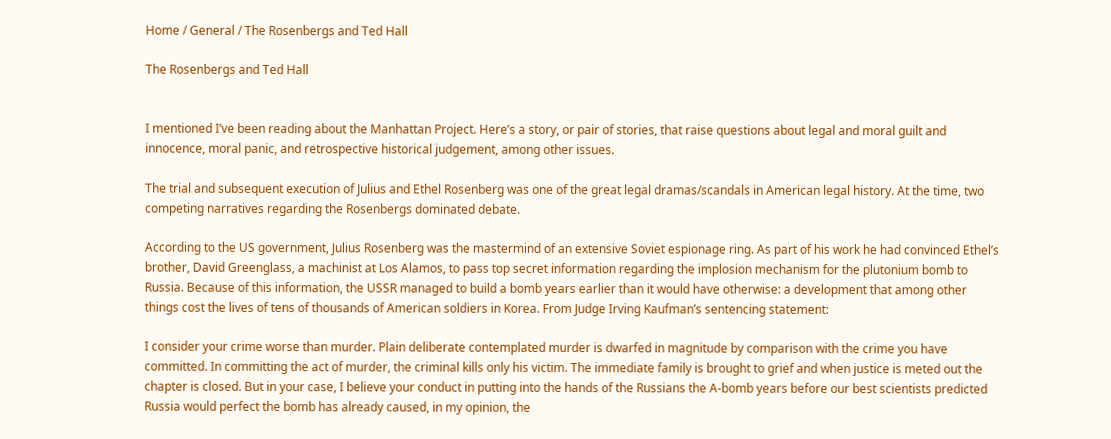Home / General / The Rosenbergs and Ted Hall

The Rosenbergs and Ted Hall


I mentioned I’ve been reading about the Manhattan Project. Here’s a story, or pair of stories, that raise questions about legal and moral guilt and innocence, moral panic, and retrospective historical judgement, among other issues.

The trial and subsequent execution of Julius and Ethel Rosenberg was one of the great legal dramas/scandals in American legal history. At the time, two competing narratives regarding the Rosenbergs dominated debate.

According to the US government, Julius Rosenberg was the mastermind of an extensive Soviet espionage ring. As part of his work he had convinced Ethel’s brother, David Greenglass, a machinist at Los Alamos, to pass top secret information regarding the implosion mechanism for the plutonium bomb to Russia. Because of this information, the USSR managed to build a bomb years earlier than it would have otherwise: a development that among other things cost the lives of tens of thousands of American soldiers in Korea. From Judge Irving Kaufman’s sentencing statement:

I consider your crime worse than murder. Plain deliberate contemplated murder is dwarfed in magnitude by comparison with the crime you have committed. In committing the act of murder, the criminal kills only his victim. The immediate family is brought to grief and when justice is meted out the chapter is closed. But in your case, I believe your conduct in putting into the hands of the Russians the A-bomb years before our best scientists predicted Russia would perfect the bomb has already caused, in my opinion, the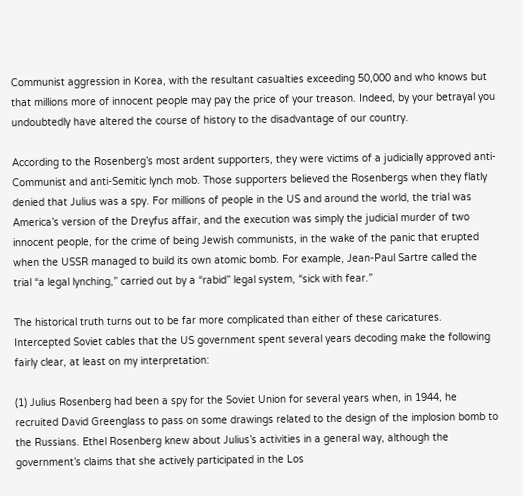Communist aggression in Korea, with the resultant casualties exceeding 50,000 and who knows but that millions more of innocent people may pay the price of your treason. Indeed, by your betrayal you undoubtedly have altered the course of history to the disadvantage of our country.

According to the Rosenberg’s most ardent supporters, they were victims of a judicially approved anti-Communist and anti-Semitic lynch mob. Those supporters believed the Rosenbergs when they flatly denied that Julius was a spy. For millions of people in the US and around the world, the trial was America’s version of the Dreyfus affair, and the execution was simply the judicial murder of two innocent people, for the crime of being Jewish communists, in the wake of the panic that erupted when the USSR managed to build its own atomic bomb. For example, Jean-Paul Sartre called the trial “a legal lynching,” carried out by a “rabid” legal system, “sick with fear.”

The historical truth turns out to be far more complicated than either of these caricatures. Intercepted Soviet cables that the US government spent several years decoding make the following fairly clear, at least on my interpretation:

(1) Julius Rosenberg had been a spy for the Soviet Union for several years when, in 1944, he recruited David Greenglass to pass on some drawings related to the design of the implosion bomb to the Russians. Ethel Rosenberg knew about Julius’s activities in a general way, although the government’s claims that she actively participated in the Los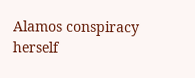Alamos conspiracy herself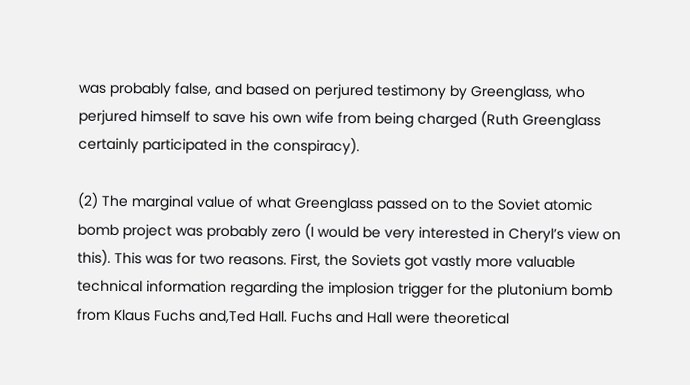was probably false, and based on perjured testimony by Greenglass, who perjured himself to save his own wife from being charged (Ruth Greenglass certainly participated in the conspiracy).

(2) The marginal value of what Greenglass passed on to the Soviet atomic bomb project was probably zero (I would be very interested in Cheryl’s view on this). This was for two reasons. First, the Soviets got vastly more valuable technical information regarding the implosion trigger for the plutonium bomb from Klaus Fuchs and,Ted Hall. Fuchs and Hall were theoretical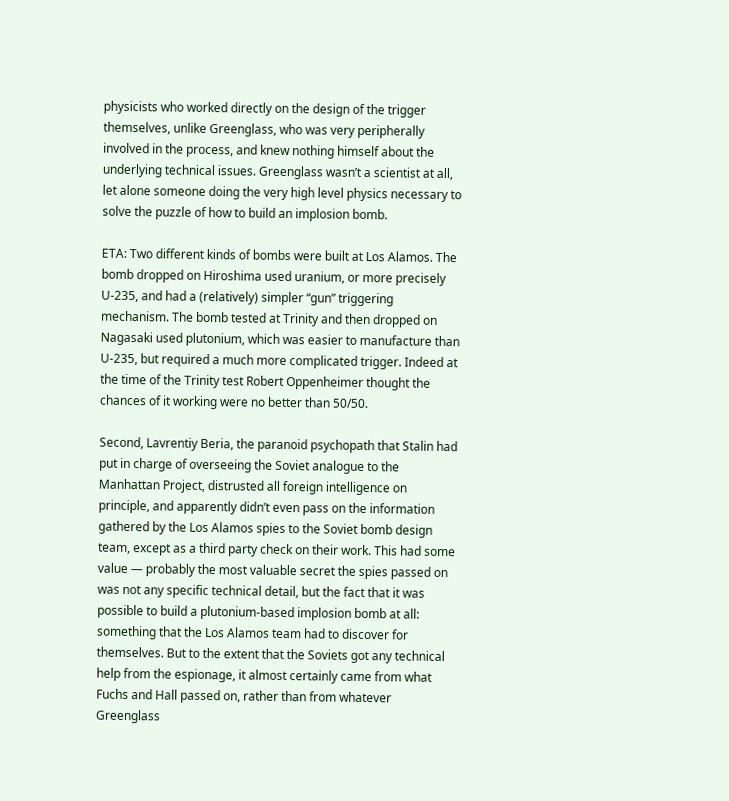physicists who worked directly on the design of the trigger themselves, unlike Greenglass, who was very peripherally involved in the process, and knew nothing himself about the underlying technical issues. Greenglass wasn’t a scientist at all, let alone someone doing the very high level physics necessary to solve the puzzle of how to build an implosion bomb.

ETA: Two different kinds of bombs were built at Los Alamos. The bomb dropped on Hiroshima used uranium, or more precisely U-235, and had a (relatively) simpler “gun” triggering mechanism. The bomb tested at Trinity and then dropped on Nagasaki used plutonium, which was easier to manufacture than U-235, but required a much more complicated trigger. Indeed at the time of the Trinity test Robert Oppenheimer thought the chances of it working were no better than 50/50.

Second, Lavrentiy Beria, the paranoid psychopath that Stalin had put in charge of overseeing the Soviet analogue to the Manhattan Project, distrusted all foreign intelligence on principle, and apparently didn’t even pass on the information gathered by the Los Alamos spies to the Soviet bomb design team, except as a third party check on their work. This had some value — probably the most valuable secret the spies passed on was not any specific technical detail, but the fact that it was possible to build a plutonium-based implosion bomb at all: something that the Los Alamos team had to discover for themselves. But to the extent that the Soviets got any technical help from the espionage, it almost certainly came from what Fuchs and Hall passed on, rather than from whatever Greenglass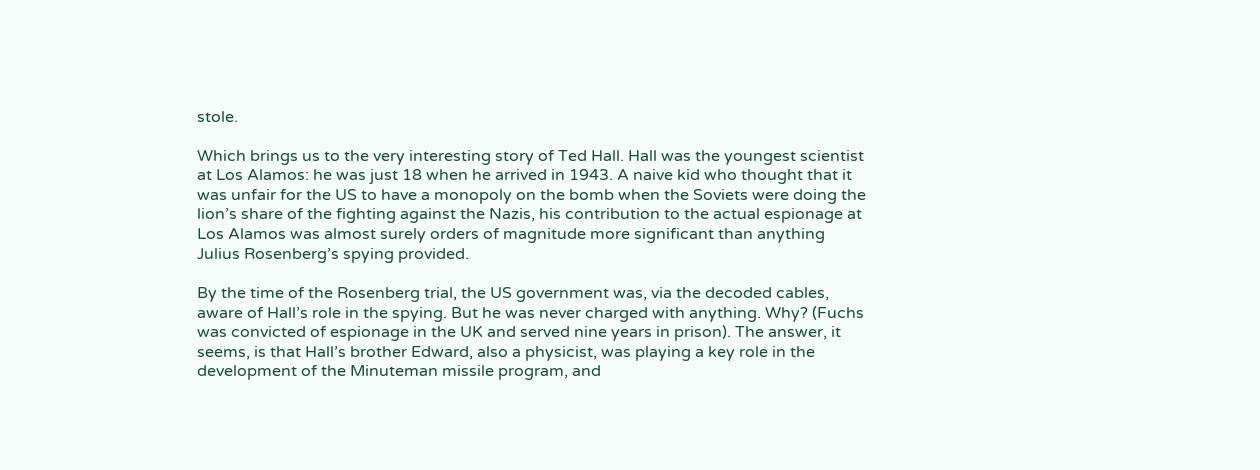stole.

Which brings us to the very interesting story of Ted Hall. Hall was the youngest scientist at Los Alamos: he was just 18 when he arrived in 1943. A naive kid who thought that it was unfair for the US to have a monopoly on the bomb when the Soviets were doing the lion’s share of the fighting against the Nazis, his contribution to the actual espionage at Los Alamos was almost surely orders of magnitude more significant than anything Julius Rosenberg’s spying provided.

By the time of the Rosenberg trial, the US government was, via the decoded cables, aware of Hall’s role in the spying. But he was never charged with anything. Why? (Fuchs was convicted of espionage in the UK and served nine years in prison). The answer, it seems, is that Hall’s brother Edward, also a physicist, was playing a key role in the development of the Minuteman missile program, and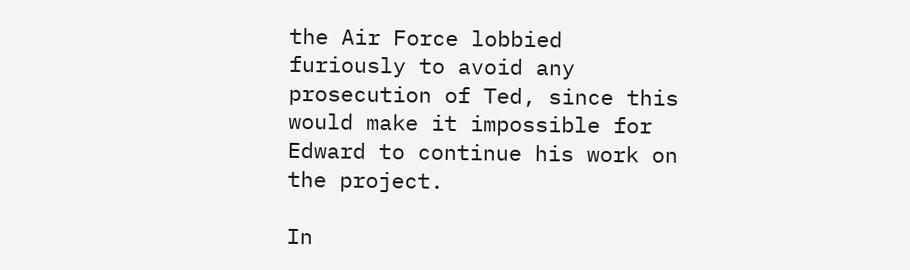the Air Force lobbied furiously to avoid any prosecution of Ted, since this would make it impossible for Edward to continue his work on the project.

In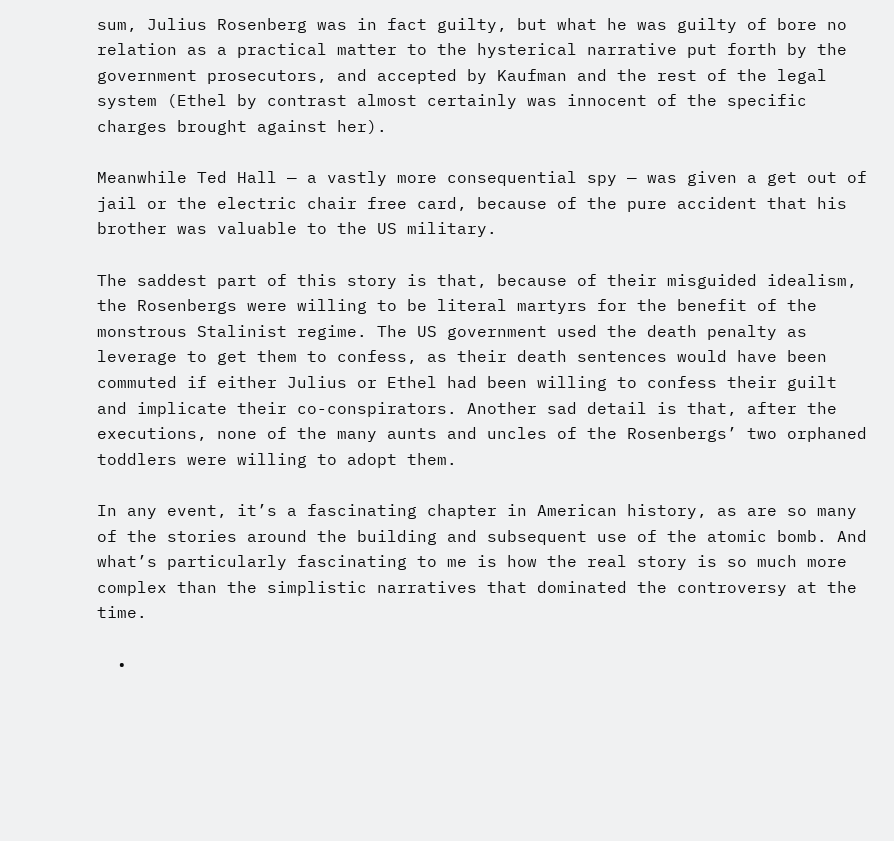sum, Julius Rosenberg was in fact guilty, but what he was guilty of bore no relation as a practical matter to the hysterical narrative put forth by the government prosecutors, and accepted by Kaufman and the rest of the legal system (Ethel by contrast almost certainly was innocent of the specific charges brought against her).

Meanwhile Ted Hall — a vastly more consequential spy — was given a get out of jail or the electric chair free card, because of the pure accident that his brother was valuable to the US military.

The saddest part of this story is that, because of their misguided idealism, the Rosenbergs were willing to be literal martyrs for the benefit of the monstrous Stalinist regime. The US government used the death penalty as leverage to get them to confess, as their death sentences would have been commuted if either Julius or Ethel had been willing to confess their guilt and implicate their co-conspirators. Another sad detail is that, after the executions, none of the many aunts and uncles of the Rosenbergs’ two orphaned toddlers were willing to adopt them.

In any event, it’s a fascinating chapter in American history, as are so many of the stories around the building and subsequent use of the atomic bomb. And what’s particularly fascinating to me is how the real story is so much more complex than the simplistic narratives that dominated the controversy at the time.

  •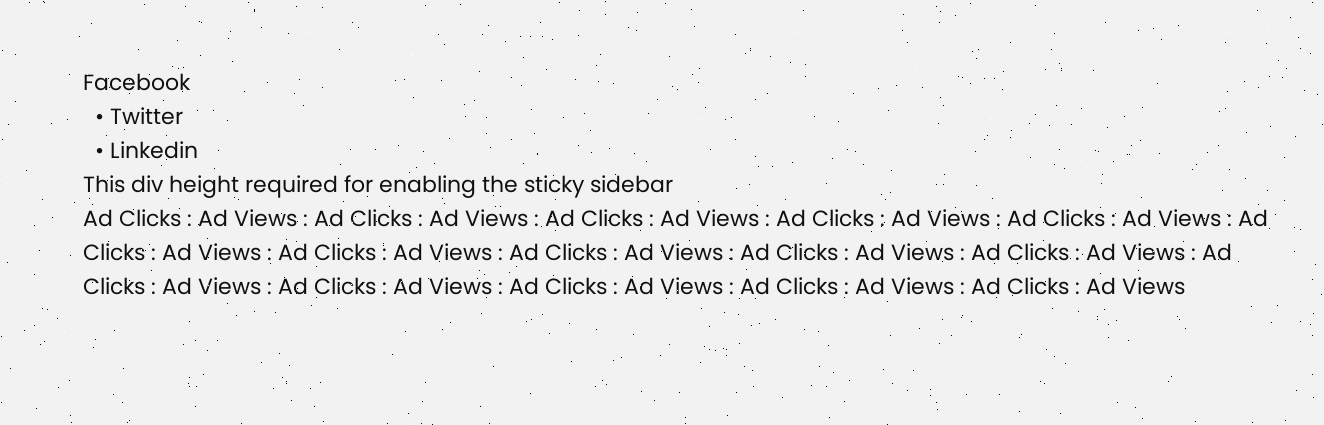Facebook
  • Twitter
  • Linkedin
This div height required for enabling the sticky sidebar
Ad Clicks : Ad Views : Ad Clicks : Ad Views : Ad Clicks : Ad Views : Ad Clicks : Ad Views : Ad Clicks : Ad Views : Ad Clicks : Ad Views : Ad Clicks : Ad Views : Ad Clicks : Ad Views : Ad Clicks : Ad Views : Ad Clicks : Ad Views : Ad Clicks : Ad Views : Ad Clicks : Ad Views : Ad Clicks : Ad Views : Ad Clicks : Ad Views : Ad Clicks : Ad Views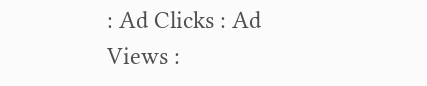: Ad Clicks : Ad Views :